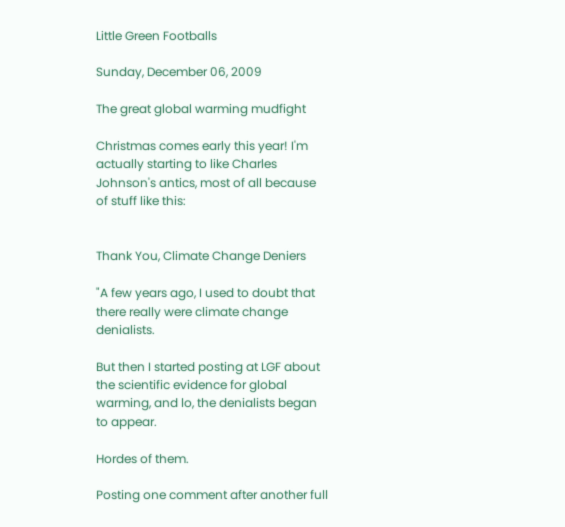Little Green Footballs

Sunday, December 06, 2009

The great global warming mudfight

Christmas comes early this year! I'm actually starting to like Charles Johnson's antics, most of all because of stuff like this:


Thank You, Climate Change Deniers

"A few years ago, I used to doubt that there really were climate change denialists.

But then I started posting at LGF about the scientific evidence for global warming, and lo, the denialists began to appear.

Hordes of them.

Posting one comment after another full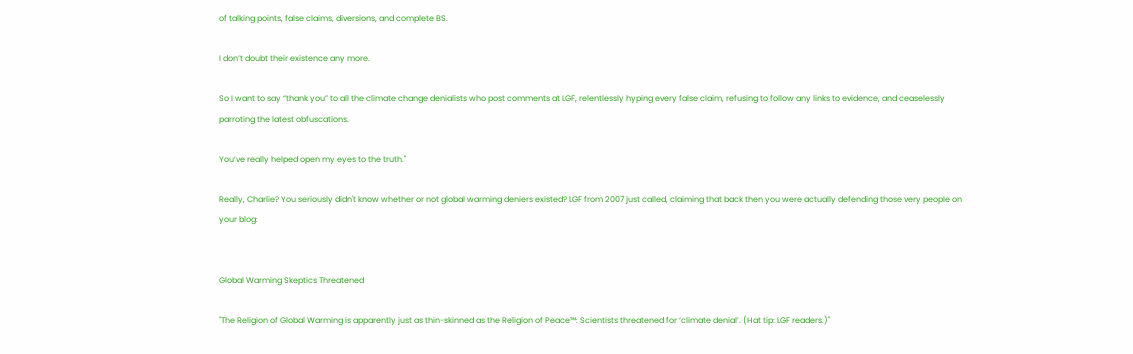of talking points, false claims, diversions, and complete BS.

I don’t doubt their existence any more.

So I want to say “thank you” to all the climate change denialists who post comments at LGF, relentlessly hyping every false claim, refusing to follow any links to evidence, and ceaselessly parroting the latest obfuscations.

You’ve really helped open my eyes to the truth."

Really, Charlie? You seriously didn't know whether or not global warming deniers existed? LGF from 2007 just called, claiming that back then you were actually defending those very people on your blog:


Global Warming Skeptics Threatened

"The Religion of Global Warming is apparently just as thin-skinned as the Religion of Peace™: Scientists threatened for ‘climate denial’. (Hat tip: LGF readers.)"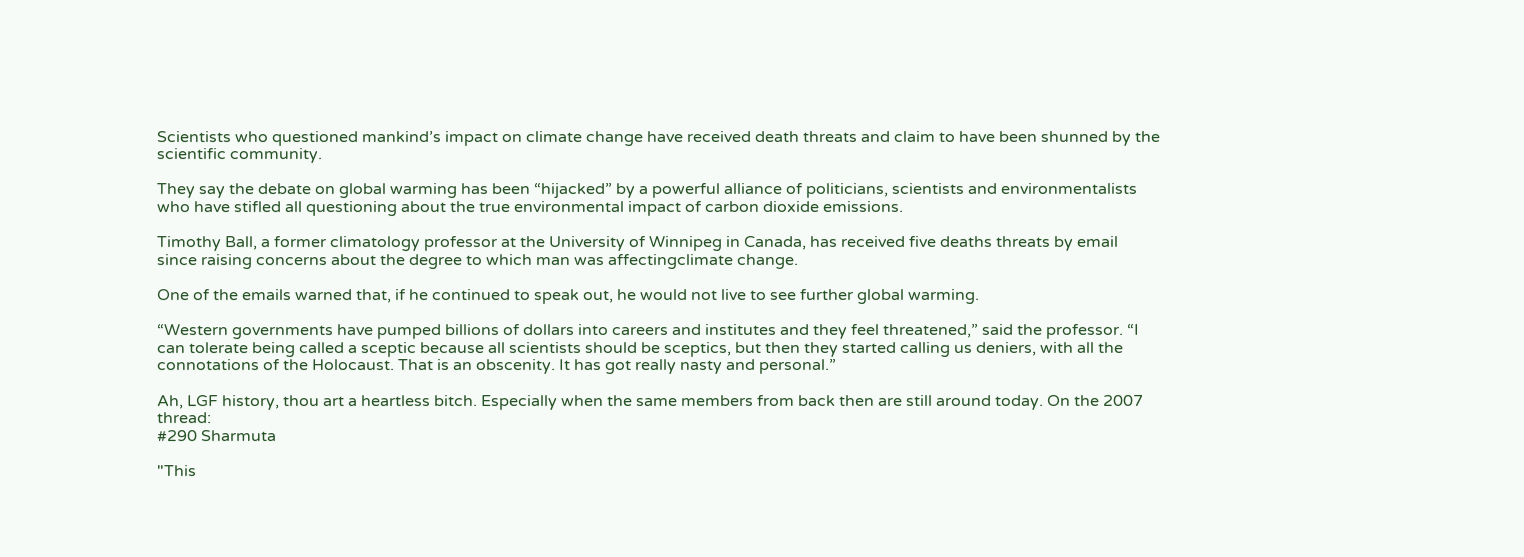Scientists who questioned mankind’s impact on climate change have received death threats and claim to have been shunned by the scientific community.

They say the debate on global warming has been “hijacked” by a powerful alliance of politicians, scientists and environmentalists who have stifled all questioning about the true environmental impact of carbon dioxide emissions.

Timothy Ball, a former climatology professor at the University of Winnipeg in Canada, has received five deaths threats by email since raising concerns about the degree to which man was affectingclimate change.

One of the emails warned that, if he continued to speak out, he would not live to see further global warming.

“Western governments have pumped billions of dollars into careers and institutes and they feel threatened,” said the professor. “I can tolerate being called a sceptic because all scientists should be sceptics, but then they started calling us deniers, with all the connotations of the Holocaust. That is an obscenity. It has got really nasty and personal.”

Ah, LGF history, thou art a heartless bitch. Especially when the same members from back then are still around today. On the 2007 thread:
#290 Sharmuta

"This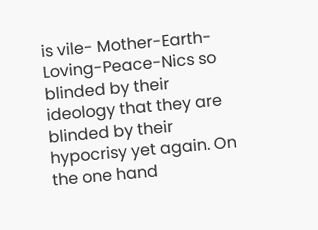is vile- Mother-Earth-Loving-Peace-Nics so blinded by their ideology that they are blinded by their hypocrisy yet again. On the one hand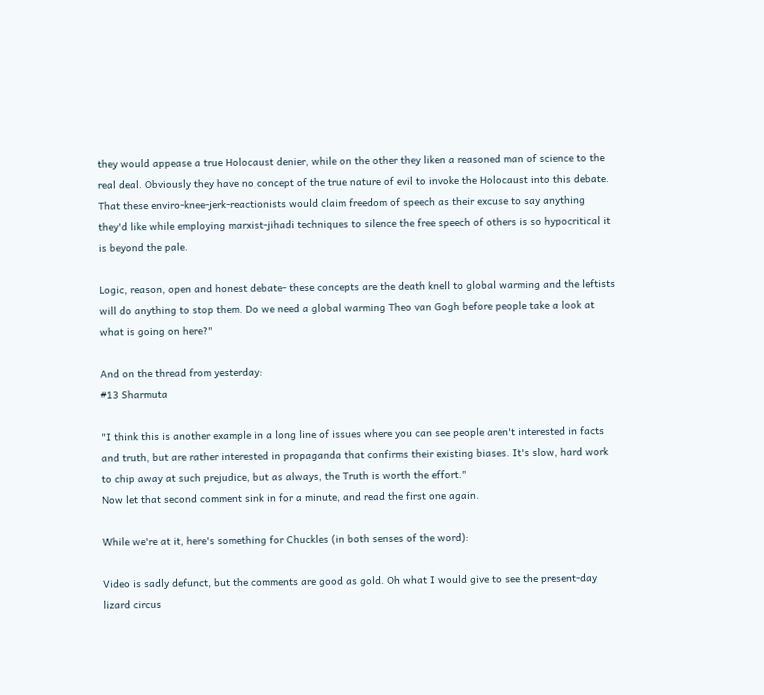they would appease a true Holocaust denier, while on the other they liken a reasoned man of science to the real deal. Obviously they have no concept of the true nature of evil to invoke the Holocaust into this debate. That these enviro-knee-jerk-reactionists would claim freedom of speech as their excuse to say anything they'd like while employing marxist-jihadi techniques to silence the free speech of others is so hypocritical it is beyond the pale.

Logic, reason, open and honest debate- these concepts are the death knell to global warming and the leftists will do anything to stop them. Do we need a global warming Theo van Gogh before people take a look at what is going on here?"

And on the thread from yesterday:
#13 Sharmuta

"I think this is another example in a long line of issues where you can see people aren't interested in facts and truth, but are rather interested in propaganda that confirms their existing biases. It's slow, hard work to chip away at such prejudice, but as always, the Truth is worth the effort."
Now let that second comment sink in for a minute, and read the first one again.

While we're at it, here's something for Chuckles (in both senses of the word):

Video is sadly defunct, but the comments are good as gold. Oh what I would give to see the present-day lizard circus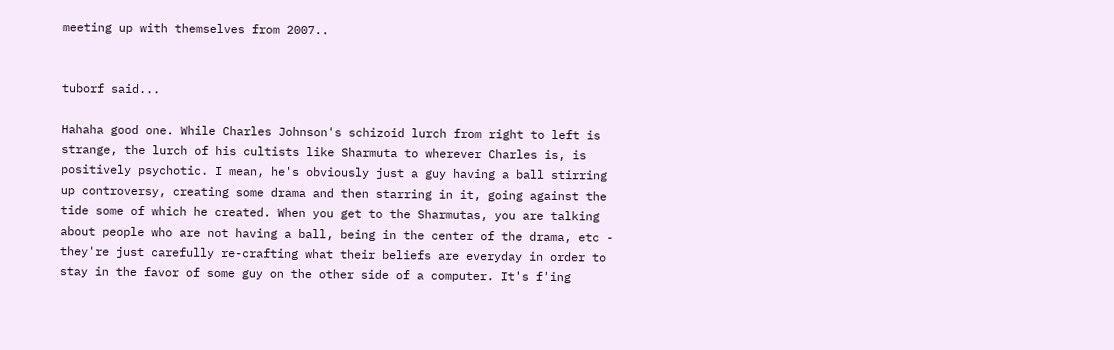meeting up with themselves from 2007..


tuborf said...

Hahaha good one. While Charles Johnson's schizoid lurch from right to left is strange, the lurch of his cultists like Sharmuta to wherever Charles is, is positively psychotic. I mean, he's obviously just a guy having a ball stirring up controversy, creating some drama and then starring in it, going against the tide some of which he created. When you get to the Sharmutas, you are talking about people who are not having a ball, being in the center of the drama, etc - they're just carefully re-crafting what their beliefs are everyday in order to stay in the favor of some guy on the other side of a computer. It's f'ing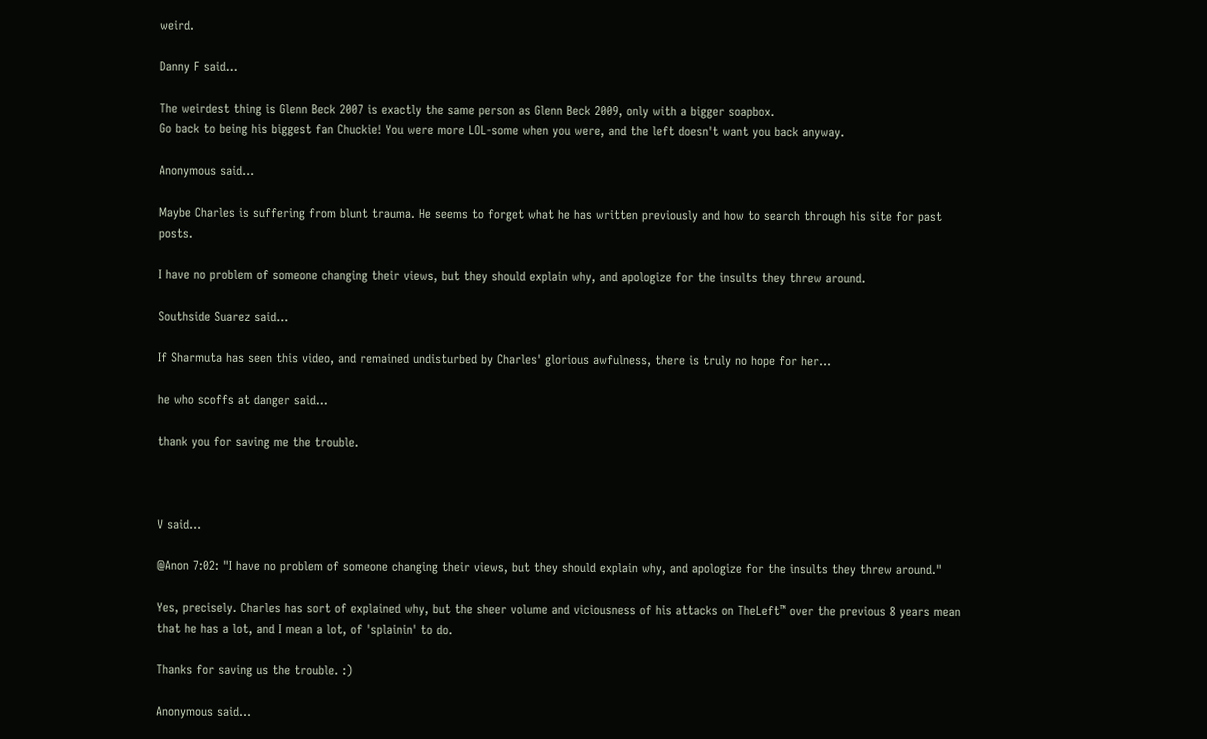weird.

Danny F said...

The weirdest thing is Glenn Beck 2007 is exactly the same person as Glenn Beck 2009, only with a bigger soapbox.
Go back to being his biggest fan Chuckie! You were more LOL-some when you were, and the left doesn't want you back anyway.

Anonymous said...

Maybe Charles is suffering from blunt trauma. He seems to forget what he has written previously and how to search through his site for past posts.

I have no problem of someone changing their views, but they should explain why, and apologize for the insults they threw around.

Southside Suarez said...

If Sharmuta has seen this video, and remained undisturbed by Charles' glorious awfulness, there is truly no hope for her...

he who scoffs at danger said...

thank you for saving me the trouble.



V said...

@Anon 7:02: "I have no problem of someone changing their views, but they should explain why, and apologize for the insults they threw around."

Yes, precisely. Charles has sort of explained why, but the sheer volume and viciousness of his attacks on TheLeft™ over the previous 8 years mean that he has a lot, and I mean a lot, of 'splainin' to do.

Thanks for saving us the trouble. :)

Anonymous said...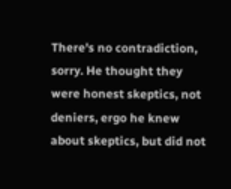There's no contradiction, sorry. He thought they were honest skeptics, not deniers, ergo he knew about skeptics, but did not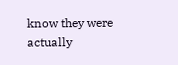know they were actually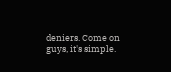deniers. Come on guys, it's simple.